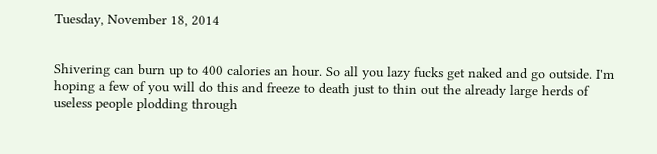Tuesday, November 18, 2014


Shivering can burn up to 400 calories an hour. So all you lazy fucks get naked and go outside. I'm hoping a few of you will do this and freeze to death just to thin out the already large herds of useless people plodding through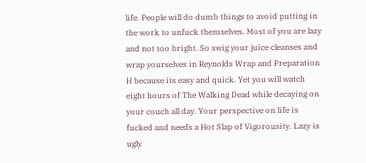life. People will do dumb things to avoid putting in the work to unfuck themselves. Most of you are lazy and not too bright. So swig your juice cleanses and wrap yourselves in Reynolds Wrap and Preparation H because its easy and quick. Yet you will watch eight hours of The Walking Dead while decaying on your couch all day. Your perspective on life is fucked and needs a Hot Slap of Vigorousity. Lazy is ugly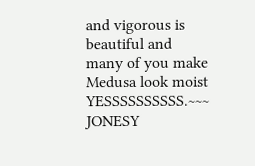and vigorous is beautiful and many of you make Medusa look moist YESSSSSSSSSS.~~~ JONESY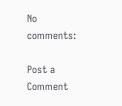No comments:

Post a Comment